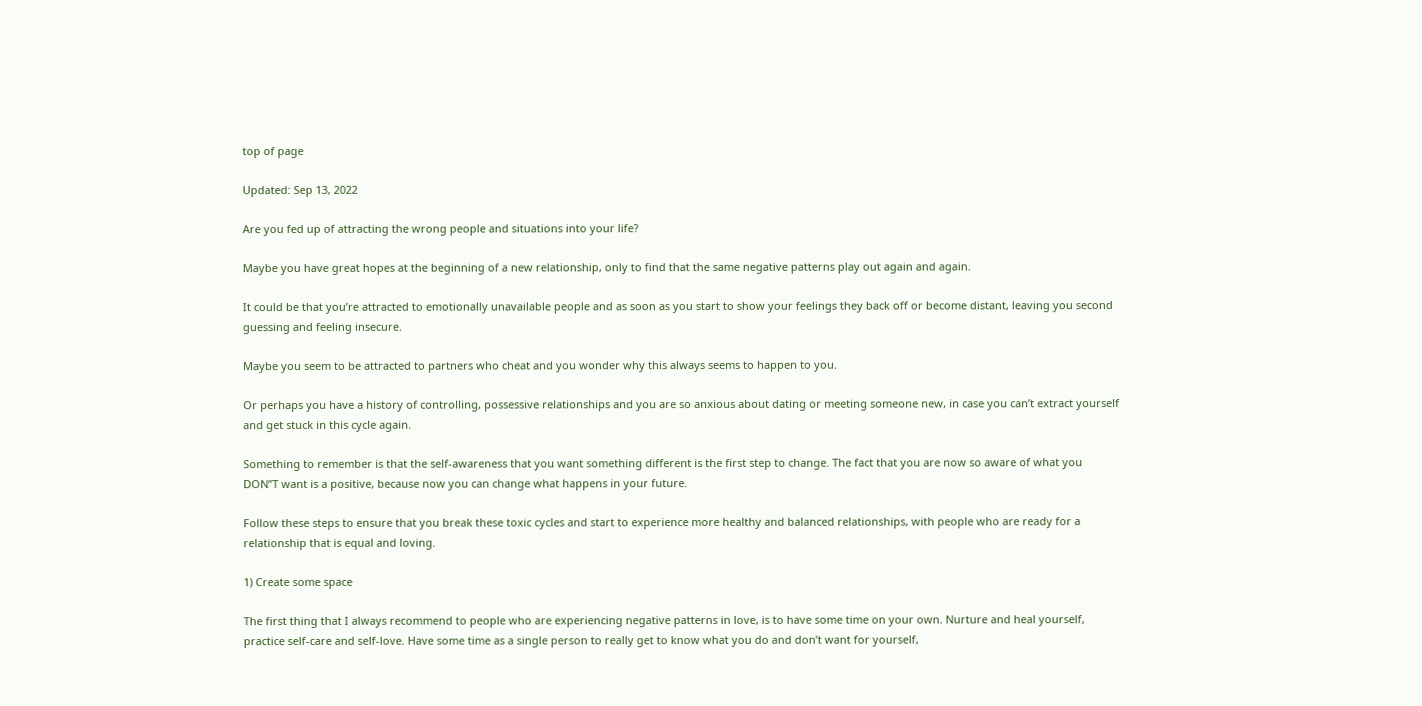top of page

Updated: Sep 13, 2022

Are you fed up of attracting the wrong people and situations into your life?

Maybe you have great hopes at the beginning of a new relationship, only to find that the same negative patterns play out again and again.

It could be that you’re attracted to emotionally unavailable people and as soon as you start to show your feelings they back off or become distant, leaving you second guessing and feeling insecure.

Maybe you seem to be attracted to partners who cheat and you wonder why this always seems to happen to you.

Or perhaps you have a history of controlling, possessive relationships and you are so anxious about dating or meeting someone new, in case you can’t extract yourself and get stuck in this cycle again.

Something to remember is that the self-awareness that you want something different is the first step to change. The fact that you are now so aware of what you DON”T want is a positive, because now you can change what happens in your future.

Follow these steps to ensure that you break these toxic cycles and start to experience more healthy and balanced relationships, with people who are ready for a relationship that is equal and loving.

1) Create some space

The first thing that I always recommend to people who are experiencing negative patterns in love, is to have some time on your own. Nurture and heal yourself, practice self-care and self-love. Have some time as a single person to really get to know what you do and don’t want for yourself,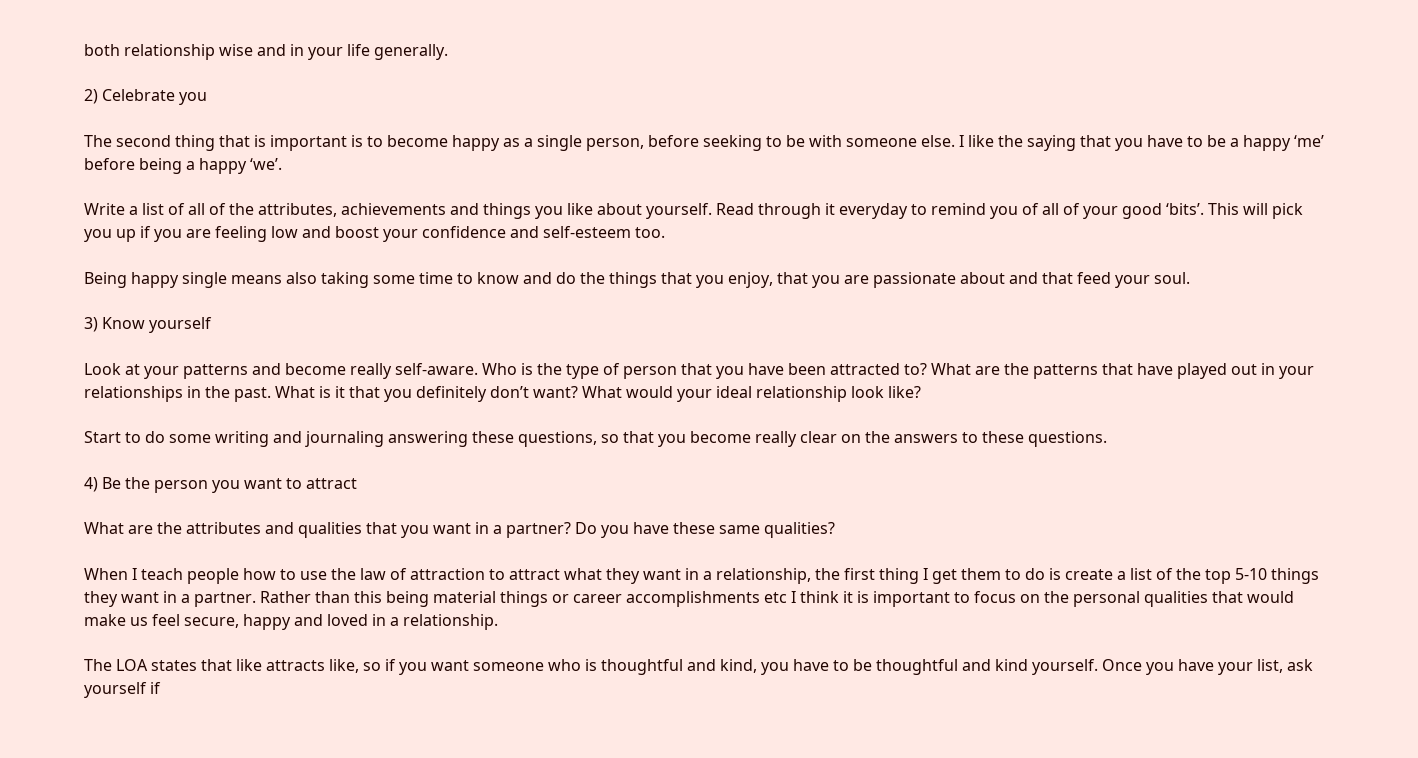both relationship wise and in your life generally.

2) Celebrate you

The second thing that is important is to become happy as a single person, before seeking to be with someone else. I like the saying that you have to be a happy ‘me’ before being a happy ‘we’.

Write a list of all of the attributes, achievements and things you like about yourself. Read through it everyday to remind you of all of your good ‘bits’. This will pick you up if you are feeling low and boost your confidence and self-esteem too.

Being happy single means also taking some time to know and do the things that you enjoy, that you are passionate about and that feed your soul.

3) Know yourself

Look at your patterns and become really self-aware. Who is the type of person that you have been attracted to? What are the patterns that have played out in your relationships in the past. What is it that you definitely don’t want? What would your ideal relationship look like?

Start to do some writing and journaling answering these questions, so that you become really clear on the answers to these questions.

4) Be the person you want to attract

What are the attributes and qualities that you want in a partner? Do you have these same qualities?

When I teach people how to use the law of attraction to attract what they want in a relationship, the first thing I get them to do is create a list of the top 5-10 things they want in a partner. Rather than this being material things or career accomplishments etc I think it is important to focus on the personal qualities that would make us feel secure, happy and loved in a relationship.

The LOA states that like attracts like, so if you want someone who is thoughtful and kind, you have to be thoughtful and kind yourself. Once you have your list, ask yourself if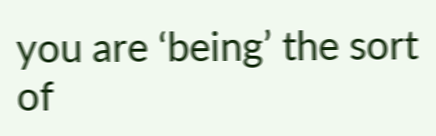you are ‘being’ the sort of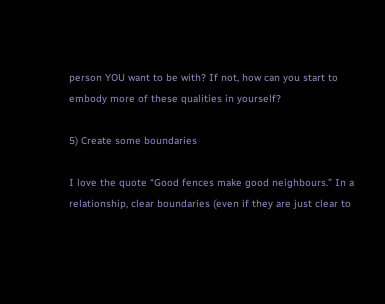person YOU want to be with? If not, how can you start to embody more of these qualities in yourself?

5) Create some boundaries

I love the quote “Good fences make good neighbours.” In a relationship, clear boundaries (even if they are just clear to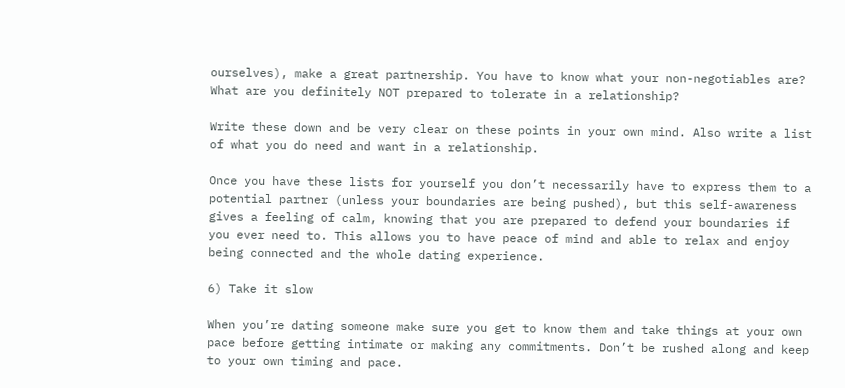ourselves), make a great partnership. You have to know what your non-negotiables are? What are you definitely NOT prepared to tolerate in a relationship?

Write these down and be very clear on these points in your own mind. Also write a list of what you do need and want in a relationship.

Once you have these lists for yourself you don’t necessarily have to express them to a potential partner (unless your boundaries are being pushed), but this self-awareness gives a feeling of calm, knowing that you are prepared to defend your boundaries if you ever need to. This allows you to have peace of mind and able to relax and enjoy being connected and the whole dating experience.

6) Take it slow

When you’re dating someone make sure you get to know them and take things at your own pace before getting intimate or making any commitments. Don’t be rushed along and keep to your own timing and pace.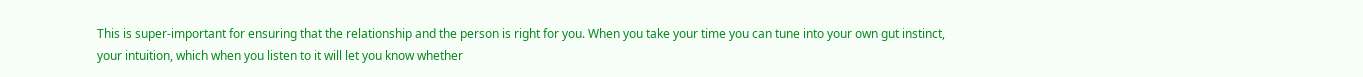This is super-important for ensuring that the relationship and the person is right for you. When you take your time you can tune into your own gut instinct, your intuition, which when you listen to it will let you know whether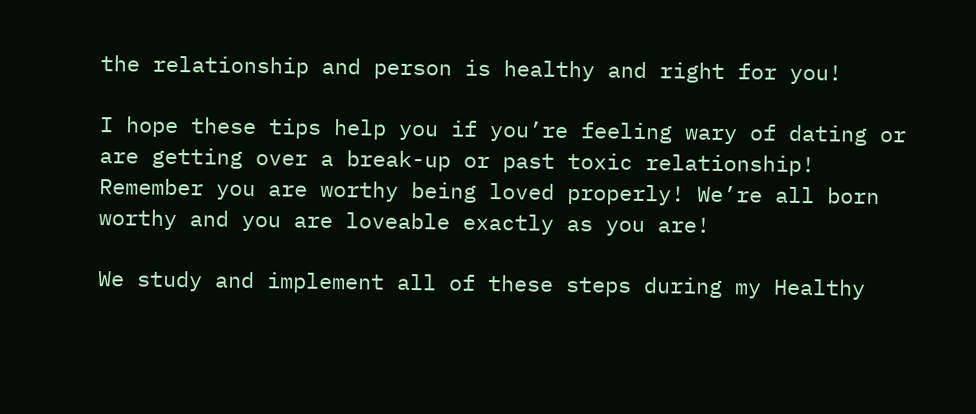the relationship and person is healthy and right for you!

I hope these tips help you if you’re feeling wary of dating or are getting over a break-up or past toxic relationship! Remember you are worthy being loved properly! We’re all born worthy and you are loveable exactly as you are!

We study and implement all of these steps during my Healthy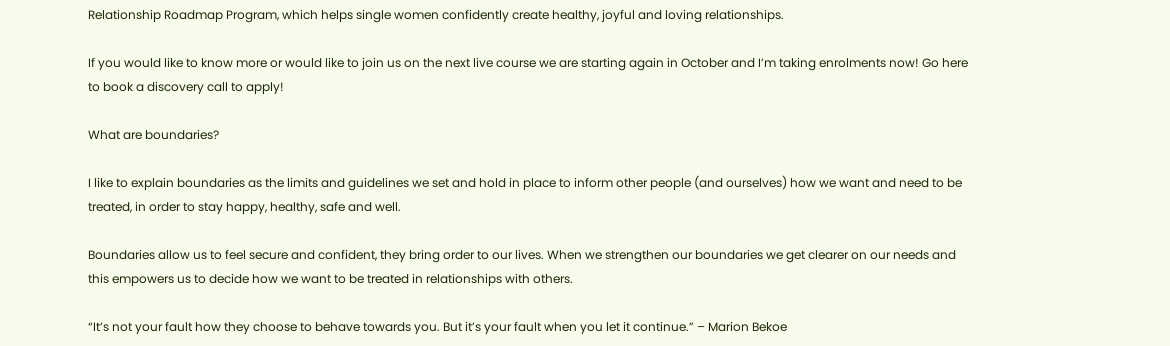Relationship Roadmap Program, which helps single women confidently create healthy, joyful and loving relationships.

If you would like to know more or would like to join us on the next live course we are starting again in October and I’m taking enrolments now! Go here to book a discovery call to apply!

What are boundaries?

I like to explain boundaries as the limits and guidelines we set and hold in place to inform other people (and ourselves) how we want and need to be treated, in order to stay happy, healthy, safe and well.

Boundaries allow us to feel secure and confident, they bring order to our lives. When we strengthen our boundaries we get clearer on our needs and this empowers us to decide how we want to be treated in relationships with others.

“It’s not your fault how they choose to behave towards you. But it’s your fault when you let it continue.” – Marion Bekoe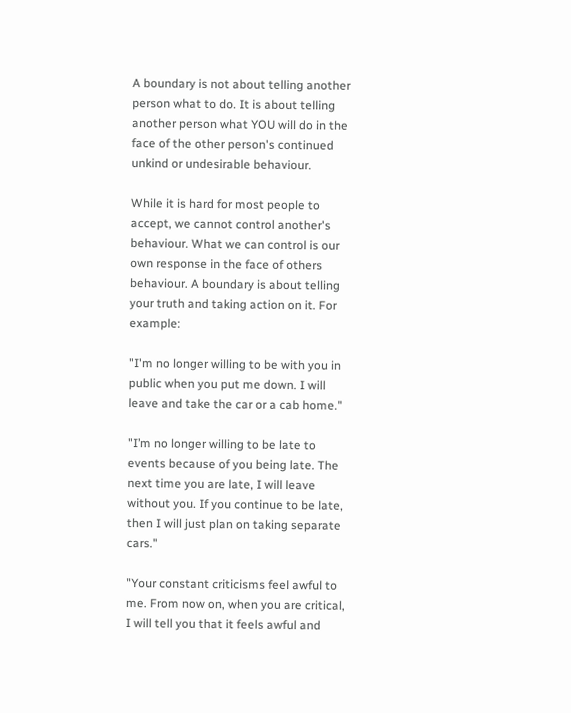A boundary is not about telling another person what to do. It is about telling another person what YOU will do in the face of the other person's continued unkind or undesirable behaviour.

While it is hard for most people to accept, we cannot control another's behaviour. What we can control is our own response in the face of others behaviour. A boundary is about telling your truth and taking action on it. For example:

"I'm no longer willing to be with you in public when you put me down. I will leave and take the car or a cab home."

"I’m no longer willing to be late to events because of you being late. The next time you are late, I will leave without you. If you continue to be late, then I will just plan on taking separate cars."

"Your constant criticisms feel awful to me. From now on, when you are critical, I will tell you that it feels awful and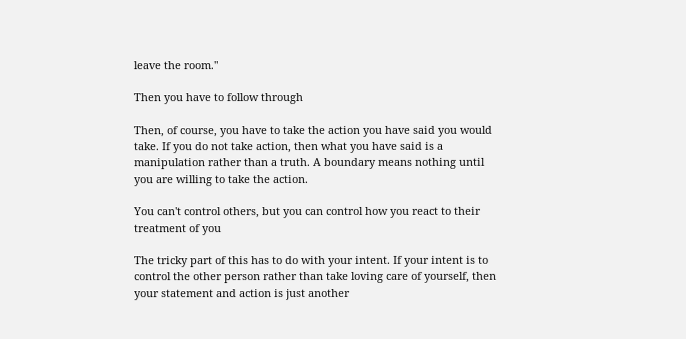leave the room."

Then you have to follow through

Then, of course, you have to take the action you have said you would take. If you do not take action, then what you have said is a manipulation rather than a truth. A boundary means nothing until you are willing to take the action.

You can't control others, but you can control how you react to their treatment of you

The tricky part of this has to do with your intent. If your intent is to control the other person rather than take loving care of yourself, then your statement and action is just another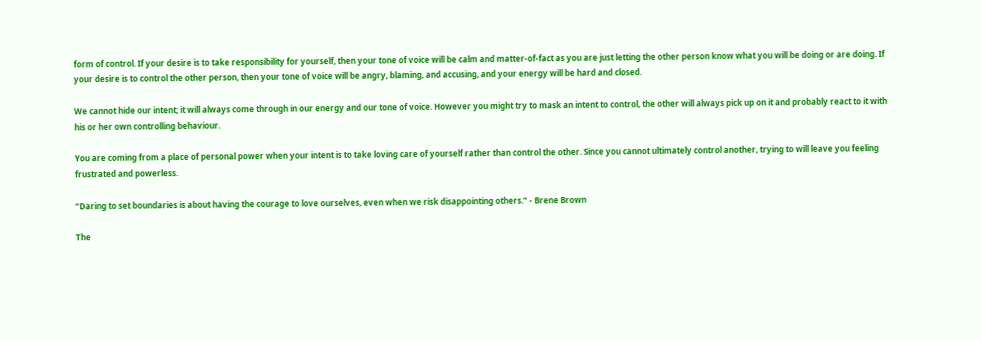form of control. If your desire is to take responsibility for yourself, then your tone of voice will be calm and matter-of-fact as you are just letting the other person know what you will be doing or are doing. If your desire is to control the other person, then your tone of voice will be angry, blaming, and accusing, and your energy will be hard and closed.

We cannot hide our intent; it will always come through in our energy and our tone of voice. However you might try to mask an intent to control, the other will always pick up on it and probably react to it with his or her own controlling behaviour.

You are coming from a place of personal power when your intent is to take loving care of yourself rather than control the other. Since you cannot ultimately control another, trying to will leave you feeling frustrated and powerless.

“Daring to set boundaries is about having the courage to love ourselves, even when we risk disappointing others.” - Brene Brown

The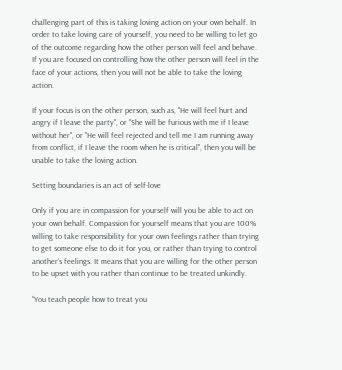challenging part of this is taking loving action on your own behalf. In order to take loving care of yourself, you need to be willing to let go of the outcome regarding how the other person will feel and behave. If you are focused on controlling how the other person will feel in the face of your actions, then you will not be able to take the loving action.

If your focus is on the other person, such as, "He will feel hurt and angry if I leave the party", or "She will be furious with me if I leave without her", or "He will feel rejected and tell me I am running away from conflict, if I leave the room when he is critical", then you will be unable to take the loving action.

Setting boundaries is an act of self-love

Only if you are in compassion for yourself will you be able to act on your own behalf. Compassion for yourself means that you are 100% willing to take responsibility for your own feelings rather than trying to get someone else to do it for you, or rather than trying to control another’s feelings. It means that you are willing for the other person to be upset with you rather than continue to be treated unkindly.

“You teach people how to treat you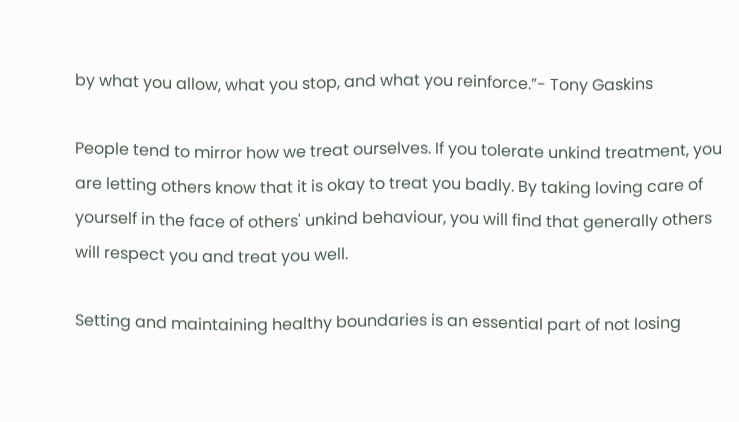by what you allow, what you stop, and what you reinforce.”- Tony Gaskins

People tend to mirror how we treat ourselves. If you tolerate unkind treatment, you are letting others know that it is okay to treat you badly. By taking loving care of yourself in the face of others' unkind behaviour, you will find that generally others will respect you and treat you well.

Setting and maintaining healthy boundaries is an essential part of not losing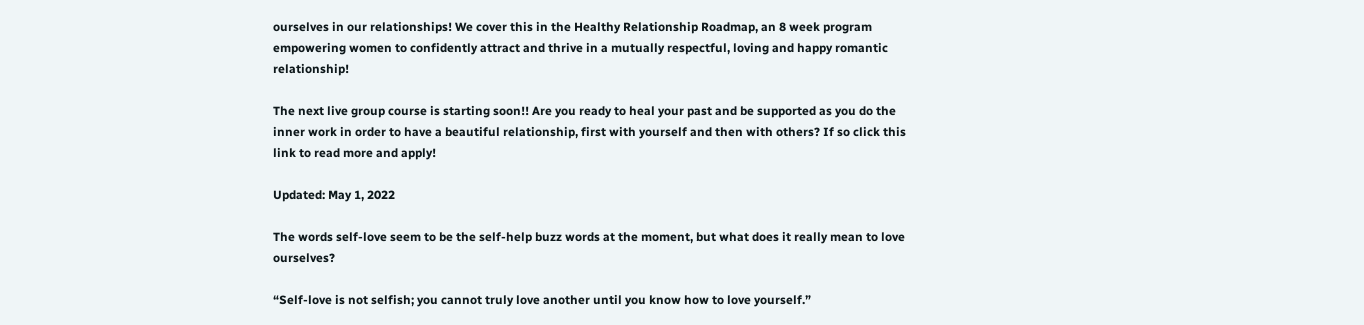ourselves in our relationships! We cover this in the Healthy Relationship Roadmap, an 8 week program empowering women to confidently attract and thrive in a mutually respectful, loving and happy romantic relationship!

The next live group course is starting soon!! Are you ready to heal your past and be supported as you do the inner work in order to have a beautiful relationship, first with yourself and then with others? If so click this link to read more and apply!

Updated: May 1, 2022

The words self-love seem to be the self-help buzz words at the moment, but what does it really mean to love ourselves?

“Self-love is not selfish; you cannot truly love another until you know how to love yourself.”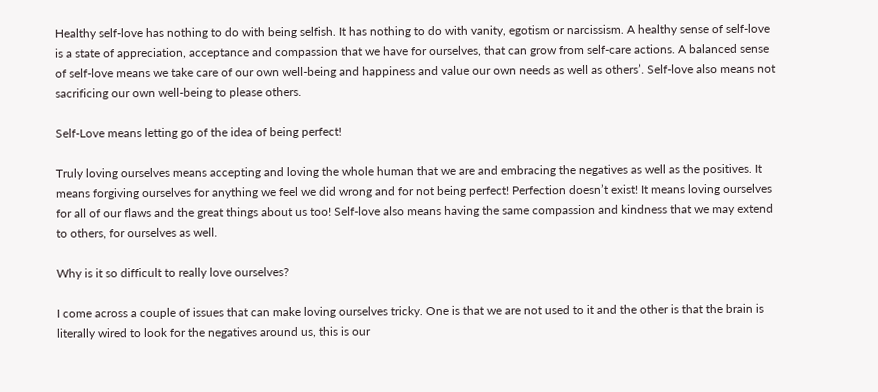Healthy self-love has nothing to do with being selfish. It has nothing to do with vanity, egotism or narcissism. A healthy sense of self-love is a state of appreciation, acceptance and compassion that we have for ourselves, that can grow from self-care actions. A balanced sense of self-love means we take care of our own well-being and happiness and value our own needs as well as others’. Self-love also means not sacrificing our own well-being to please others.

Self-Love means letting go of the idea of being perfect!

Truly loving ourselves means accepting and loving the whole human that we are and embracing the negatives as well as the positives. It means forgiving ourselves for anything we feel we did wrong and for not being perfect! Perfection doesn’t exist! It means loving ourselves for all of our flaws and the great things about us too! Self-love also means having the same compassion and kindness that we may extend to others, for ourselves as well.

Why is it so difficult to really love ourselves?

I come across a couple of issues that can make loving ourselves tricky. One is that we are not used to it and the other is that the brain is literally wired to look for the negatives around us, this is our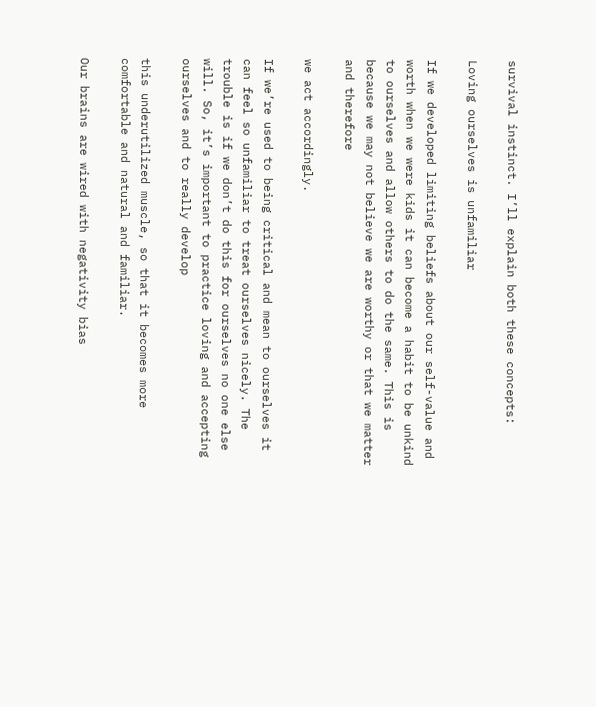survival instinct. I’ll explain both these concepts:

Loving ourselves is unfamiliar

If we developed limiting beliefs about our self-value and worth when we were kids it can become a habit to be unkind to ourselves and allow others to do the same. This is because we may not believe we are worthy or that we matter and therefore

we act accordingly.

If we’re used to being critical and mean to ourselves it can feel so unfamiliar to treat ourselves nicely. The trouble is if we don’t do this for ourselves no one else will. So, it’s important to practice loving and accepting ourselves and to really develop

this underutilized muscle, so that it becomes more comfortable and natural and familiar.

Our brains are wired with negativity bias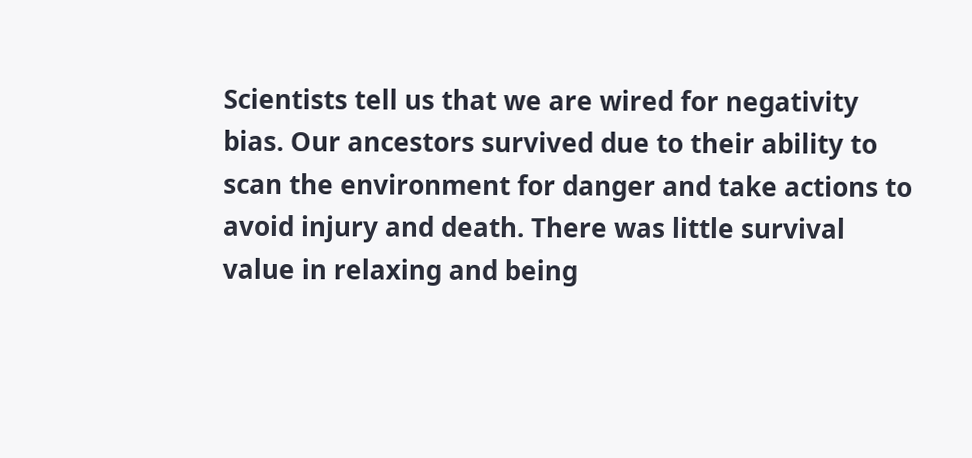Scientists tell us that we are wired for negativity bias. Our ancestors survived due to their ability to scan the environment for danger and take actions to avoid injury and death. There was little survival value in relaxing and being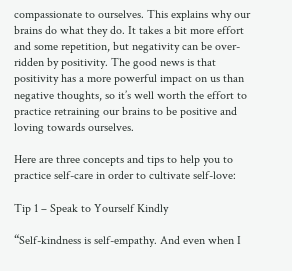compassionate to ourselves. This explains why our brains do what they do. It takes a bit more effort and some repetition, but negativity can be over-ridden by positivity. The good news is that positivity has a more powerful impact on us than negative thoughts, so it’s well worth the effort to practice retraining our brains to be positive and loving towards ourselves.

Here are three concepts and tips to help you to practice self-care in order to cultivate self-love:

Tip 1 – Speak to Yourself Kindly

“Self-kindness is self-empathy. And even when I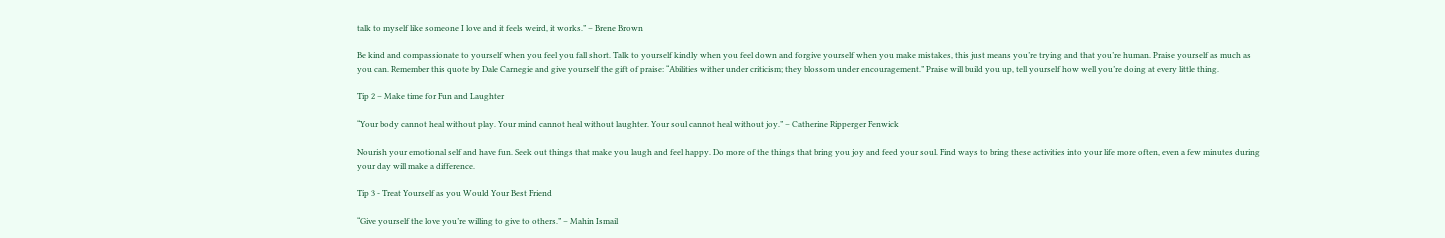talk to myself like someone I love and it feels weird, it works.” – Brene Brown

Be kind and compassionate to yourself when you feel you fall short. Talk to yourself kindly when you feel down and forgive yourself when you make mistakes, this just means you’re trying and that you’re human. Praise yourself as much as you can. Remember this quote by Dale Carnegie and give yourself the gift of praise: “Abilities wither under criticism; they blossom under encouragement.” Praise will build you up, tell yourself how well you’re doing at every little thing.

Tip 2 – Make time for Fun and Laughter

“Your body cannot heal without play. Your mind cannot heal without laughter. Your soul cannot heal without joy.” – Catherine Ripperger Fenwick

Nourish your emotional self and have fun. Seek out things that make you laugh and feel happy. Do more of the things that bring you joy and feed your soul. Find ways to bring these activities into your life more often, even a few minutes during your day will make a difference.

Tip 3 - Treat Yourself as you Would Your Best Friend

“Give yourself the love you’re willing to give to others.” – Mahin Ismail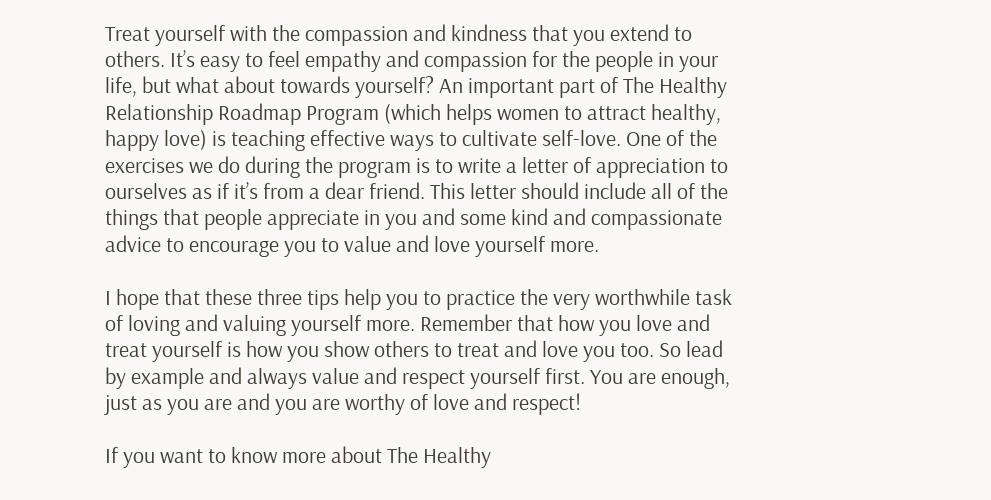Treat yourself with the compassion and kindness that you extend to others. It’s easy to feel empathy and compassion for the people in your life, but what about towards yourself? An important part of The Healthy Relationship Roadmap Program (which helps women to attract healthy, happy love) is teaching effective ways to cultivate self-love. One of the exercises we do during the program is to write a letter of appreciation to ourselves as if it’s from a dear friend. This letter should include all of the things that people appreciate in you and some kind and compassionate advice to encourage you to value and love yourself more.

I hope that these three tips help you to practice the very worthwhile task of loving and valuing yourself more. Remember that how you love and treat yourself is how you show others to treat and love you too. So lead by example and always value and respect yourself first. You are enough, just as you are and you are worthy of love and respect!

If you want to know more about The Healthy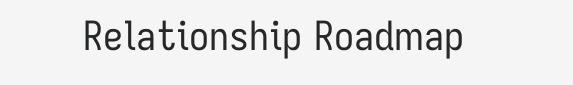Relationship Roadmap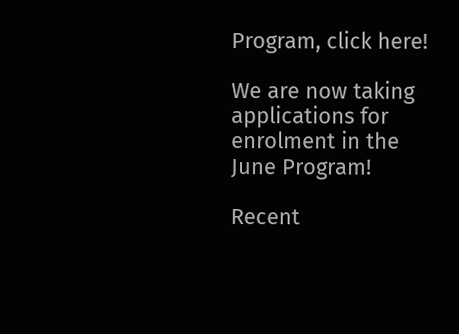Program, click here!

We are now taking applications for enrolment in the June Program!

Recent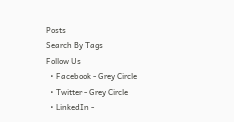Posts
Search By Tags
Follow Us
  • Facebook - Grey Circle
  • Twitter - Grey Circle
  • LinkedIn -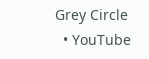Grey Circle
  • YouTube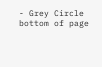- Grey Circle
bottom of page